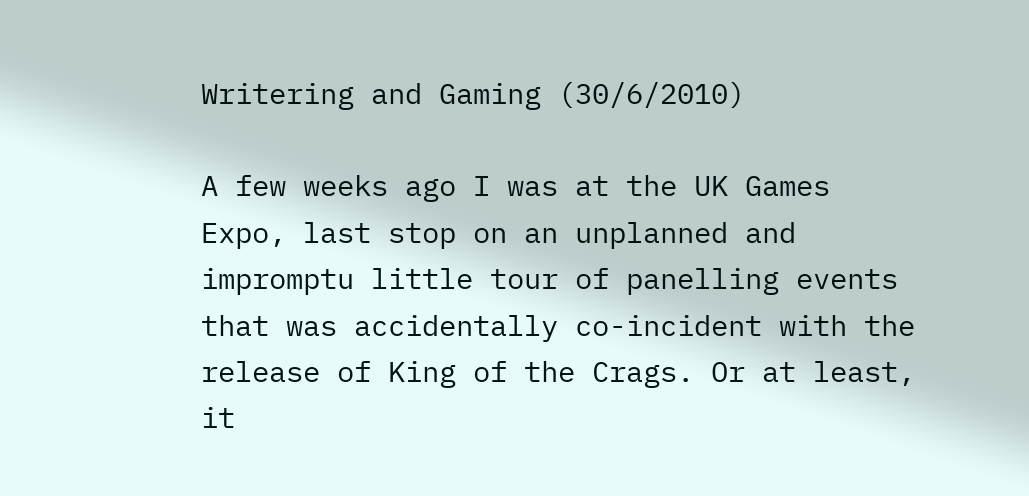Writering and Gaming (30/6/2010)

A few weeks ago I was at the UK Games Expo, last stop on an unplanned and impromptu little tour of panelling events that was accidentally co-incident with the release of King of the Crags. Or at least, it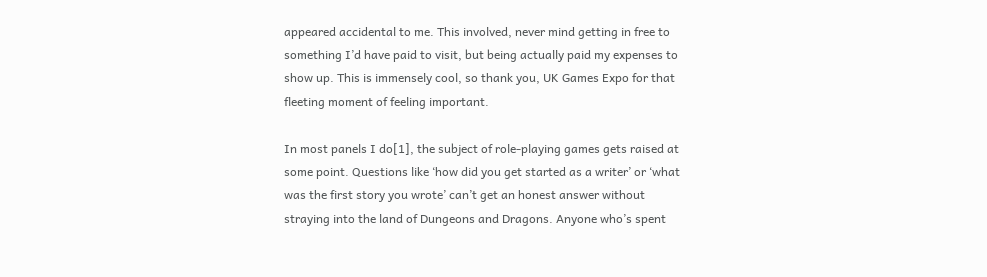appeared accidental to me. This involved, never mind getting in free to something I’d have paid to visit, but being actually paid my expenses to show up. This is immensely cool, so thank you, UK Games Expo for that fleeting moment of feeling important.

In most panels I do[1], the subject of role-playing games gets raised at some point. Questions like ‘how did you get started as a writer’ or ‘what was the first story you wrote’ can’t get an honest answer without straying into the land of Dungeons and Dragons. Anyone who’s spent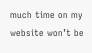much time on my website won’t be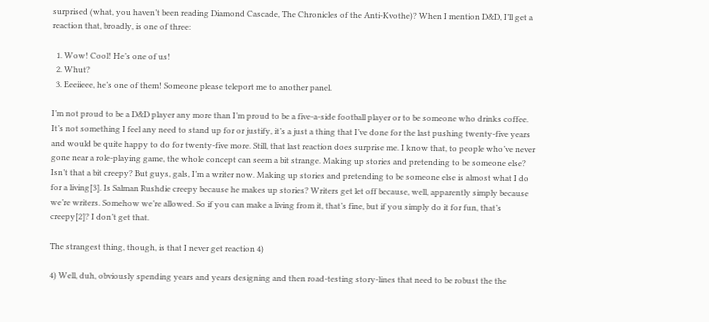surprised (what, you haven’t been reading Diamond Cascade, The Chronicles of the Anti-Kvothe)? When I mention D&D, I’ll get a reaction that, broadly, is one of three:

  1. Wow! Cool! He’s one of us!
  2. Whut?
  3. Eeeiieee, he’s one of them! Someone please teleport me to another panel.

I’m not proud to be a D&D player any more than I’m proud to be a five-a-side football player or to be someone who drinks coffee. It’s not something I feel any need to stand up for or justify, it’s a just a thing that I’ve done for the last pushing twenty-five years and would be quite happy to do for twenty-five more. Still, that last reaction does surprise me. I know that, to people who’ve never gone near a role-playing game, the whole concept can seem a bit strange. Making up stories and pretending to be someone else? Isn’t that a bit creepy? But guys, gals, I’m a writer now. Making up stories and pretending to be someone else is almost what I do for a living[3]. Is Salman Rushdie creepy because he makes up stories? Writers get let off because, well, apparently simply because we’re writers. Somehow we’re allowed. So if you can make a living from it, that’s fine, but if you simply do it for fun, that’s creepy[2]? I don’t get that.

The strangest thing, though, is that I never get reaction 4)

4) Well, duh, obviously spending years and years designing and then road-testing story-lines that need to be robust the the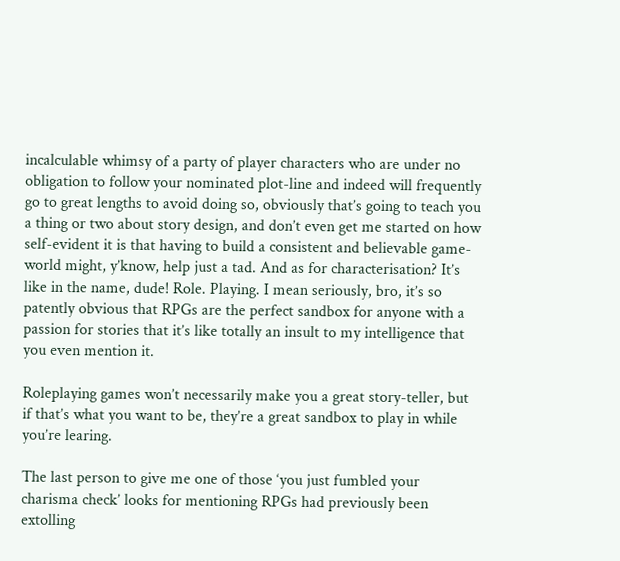incalculable whimsy of a party of player characters who are under no obligation to follow your nominated plot-line and indeed will frequently go to great lengths to avoid doing so, obviously that’s going to teach you a thing or two about story design, and don’t even get me started on how self-evident it is that having to build a consistent and believable game-world might, y’know, help just a tad. And as for characterisation? It’s like in the name, dude! Role. Playing. I mean seriously, bro, it’s so patently obvious that RPGs are the perfect sandbox for anyone with a passion for stories that it’s like totally an insult to my intelligence that you even mention it.

Roleplaying games won’t necessarily make you a great story-teller, but if that’s what you want to be, they’re a great sandbox to play in while you’re learing.

The last person to give me one of those ‘you just fumbled your charisma check’ looks for mentioning RPGs had previously been extolling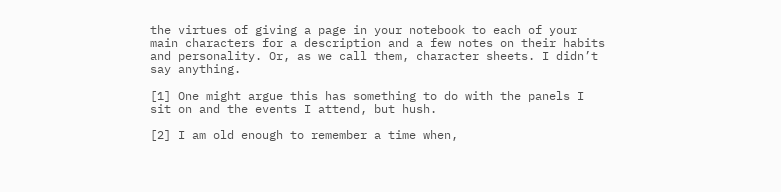the virtues of giving a page in your notebook to each of your main characters for a description and a few notes on their habits and personality. Or, as we call them, character sheets. I didn’t say anything.

[1] One might argue this has something to do with the panels I sit on and the events I attend, but hush.

[2] I am old enough to remember a time when,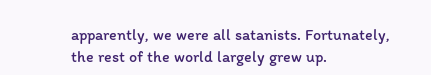apparently, we were all satanists. Fortunately, the rest of the world largely grew up.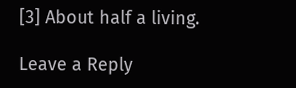[3] About half a living.

Leave a Reply